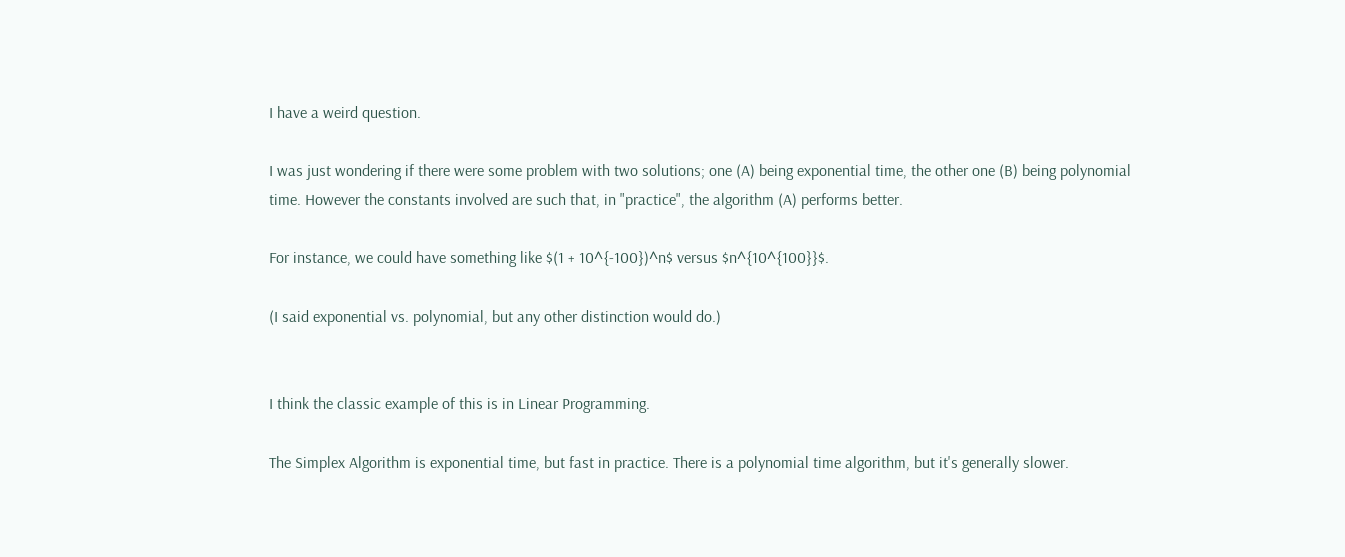I have a weird question.

I was just wondering if there were some problem with two solutions; one (A) being exponential time, the other one (B) being polynomial time. However the constants involved are such that, in "practice", the algorithm (A) performs better.

For instance, we could have something like $(1 + 10^{-100})^n$ versus $n^{10^{100}}$.

(I said exponential vs. polynomial, but any other distinction would do.)


I think the classic example of this is in Linear Programming.

The Simplex Algorithm is exponential time, but fast in practice. There is a polynomial time algorithm, but it's generally slower.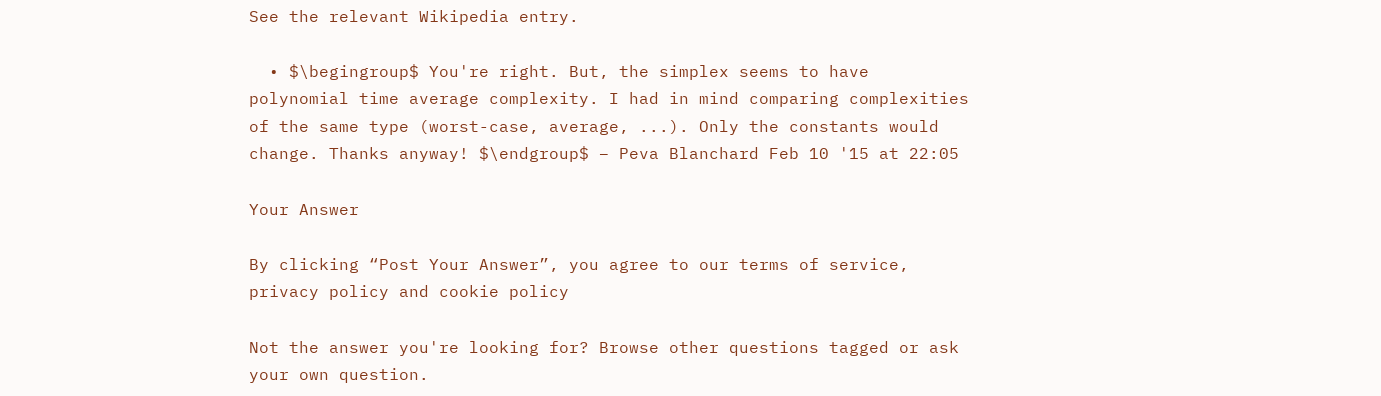See the relevant Wikipedia entry.

  • $\begingroup$ You're right. But, the simplex seems to have polynomial time average complexity. I had in mind comparing complexities of the same type (worst-case, average, ...). Only the constants would change. Thanks anyway! $\endgroup$ – Peva Blanchard Feb 10 '15 at 22:05

Your Answer

By clicking “Post Your Answer”, you agree to our terms of service, privacy policy and cookie policy

Not the answer you're looking for? Browse other questions tagged or ask your own question.